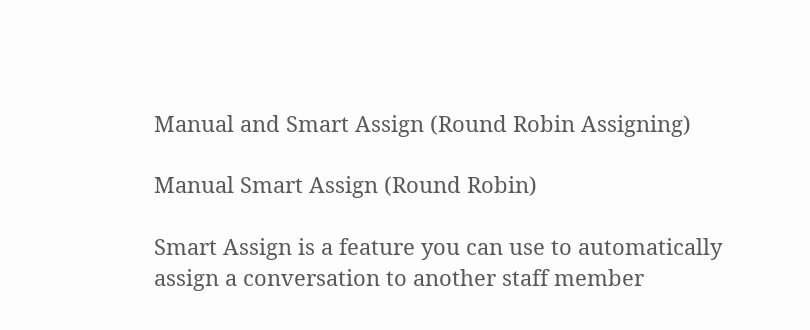Manual and Smart Assign (Round Robin Assigning)

Manual Smart Assign (Round Robin)

Smart Assign is a feature you can use to automatically assign a conversation to another staff member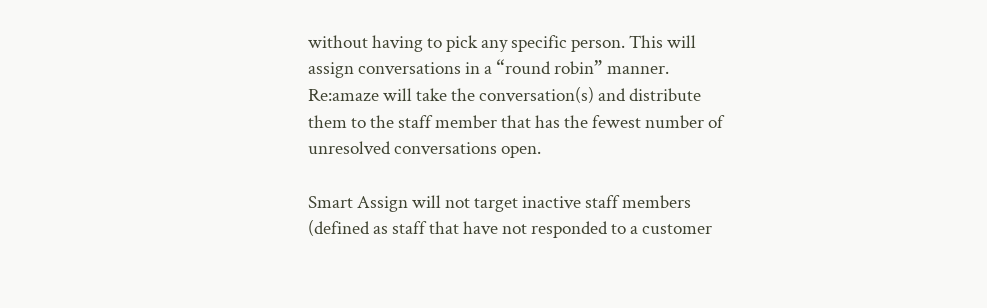without having to pick any specific person. This will assign conversations in a “round robin” manner. Re:amaze will take the conversation(s) and distribute them to the staff member that has the fewest number of unresolved conversations open.

Smart Assign will not target inactive staff members (defined as staff that have not responded to a customer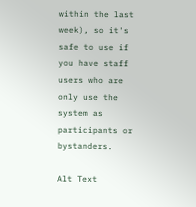within the last week), so it's safe to use if you have staff users who are only use the system as participants or bystanders.

Alt Text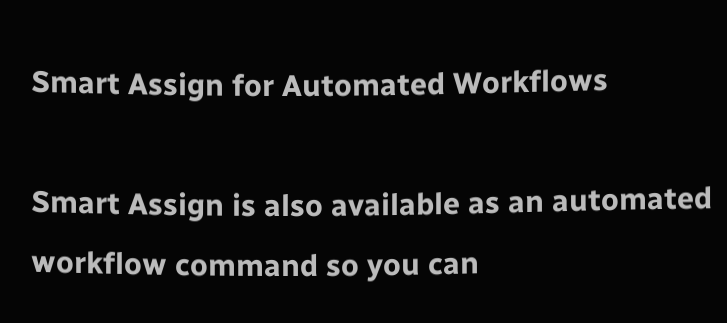Smart Assign for Automated Workflows

Smart Assign is also available as an automated workflow command so you can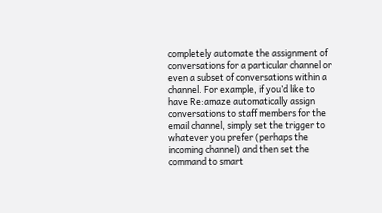completely automate the assignment of conversations for a particular channel or even a subset of conversations within a channel. For example, if you’d like to have Re:amaze automatically assign conversations to staff members for the email channel, simply set the trigger to whatever you prefer (perhaps the incoming channel) and then set the command to smart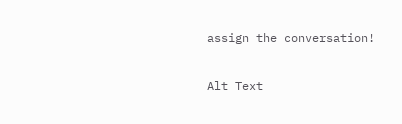assign the conversation!

Alt Text